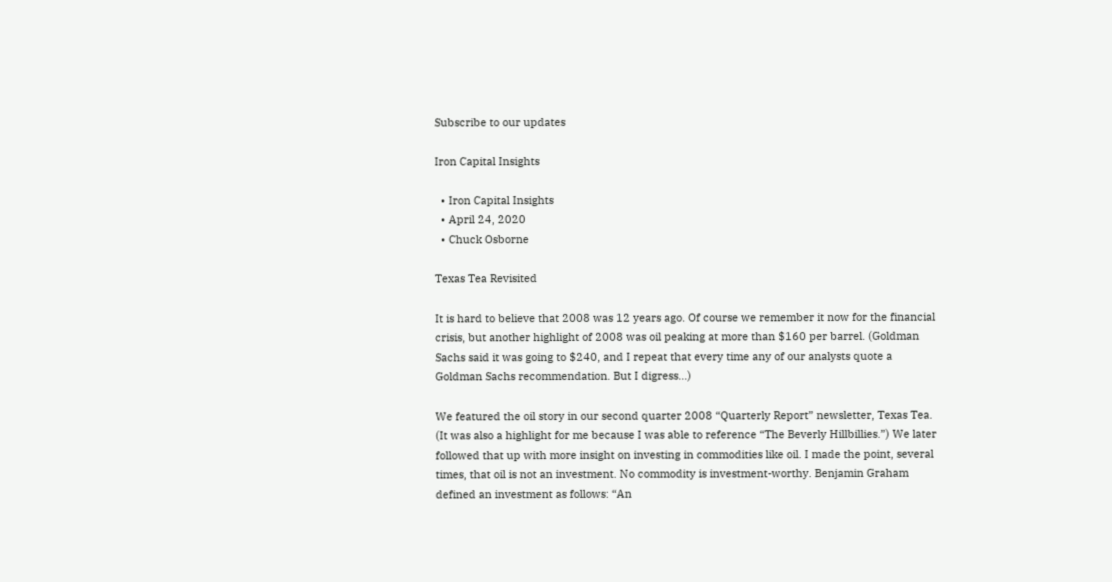Subscribe to our updates

Iron Capital Insights

  • Iron Capital Insights
  • April 24, 2020
  • Chuck Osborne

Texas Tea Revisited

It is hard to believe that 2008 was 12 years ago. Of course we remember it now for the financial crisis, but another highlight of 2008 was oil peaking at more than $160 per barrel. (Goldman Sachs said it was going to $240, and I repeat that every time any of our analysts quote a Goldman Sachs recommendation. But I digress…)

We featured the oil story in our second quarter 2008 “Quarterly Report” newsletter, Texas Tea. (It was also a highlight for me because I was able to reference “The Beverly Hillbillies.”) We later followed that up with more insight on investing in commodities like oil. I made the point, several times, that oil is not an investment. No commodity is investment-worthy. Benjamin Graham defined an investment as follows: “An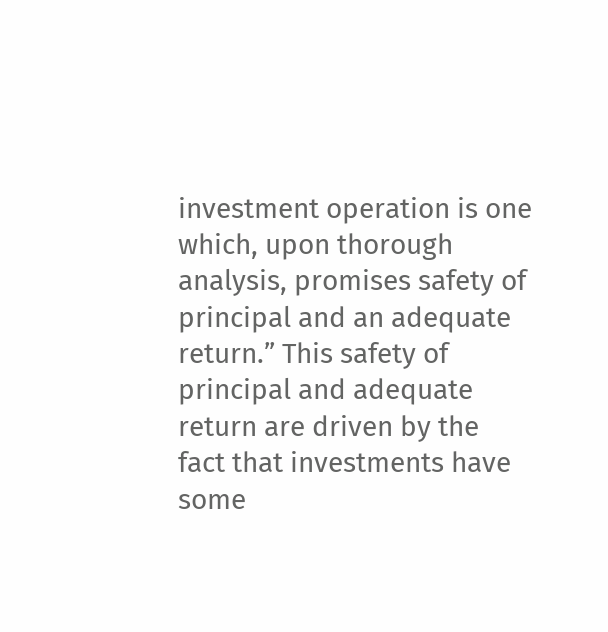investment operation is one which, upon thorough analysis, promises safety of principal and an adequate return.” This safety of principal and adequate return are driven by the fact that investments have some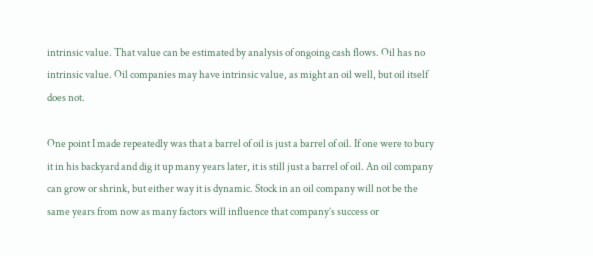intrinsic value. That value can be estimated by analysis of ongoing cash flows. Oil has no intrinsic value. Oil companies may have intrinsic value, as might an oil well, but oil itself does not.

One point I made repeatedly was that a barrel of oil is just a barrel of oil. If one were to bury it in his backyard and dig it up many years later, it is still just a barrel of oil. An oil company can grow or shrink, but either way it is dynamic. Stock in an oil company will not be the same years from now as many factors will influence that company’s success or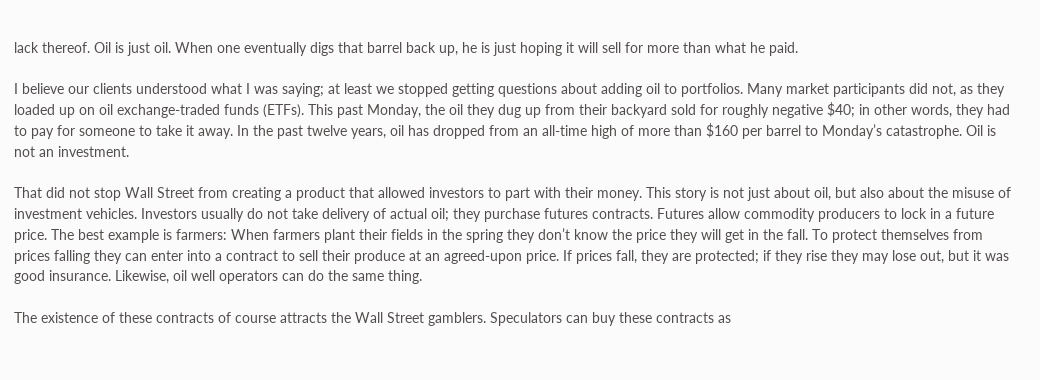lack thereof. Oil is just oil. When one eventually digs that barrel back up, he is just hoping it will sell for more than what he paid.

I believe our clients understood what I was saying; at least we stopped getting questions about adding oil to portfolios. Many market participants did not, as they loaded up on oil exchange-traded funds (ETFs). This past Monday, the oil they dug up from their backyard sold for roughly negative $40; in other words, they had to pay for someone to take it away. In the past twelve years, oil has dropped from an all-time high of more than $160 per barrel to Monday’s catastrophe. Oil is not an investment.

That did not stop Wall Street from creating a product that allowed investors to part with their money. This story is not just about oil, but also about the misuse of investment vehicles. Investors usually do not take delivery of actual oil; they purchase futures contracts. Futures allow commodity producers to lock in a future price. The best example is farmers: When farmers plant their fields in the spring they don’t know the price they will get in the fall. To protect themselves from prices falling they can enter into a contract to sell their produce at an agreed-upon price. If prices fall, they are protected; if they rise they may lose out, but it was good insurance. Likewise, oil well operators can do the same thing.

The existence of these contracts of course attracts the Wall Street gamblers. Speculators can buy these contracts as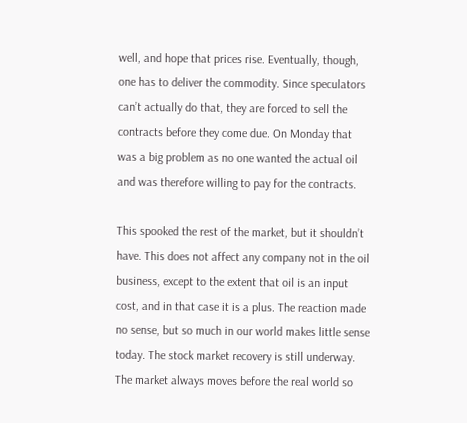well, and hope that prices rise. Eventually, though, one has to deliver the commodity. Since speculators can’t actually do that, they are forced to sell the contracts before they come due. On Monday that was a big problem as no one wanted the actual oil and was therefore willing to pay for the contracts.

This spooked the rest of the market, but it shouldn’t have. This does not affect any company not in the oil business, except to the extent that oil is an input cost, and in that case it is a plus. The reaction made no sense, but so much in our world makes little sense today. The stock market recovery is still underway. The market always moves before the real world so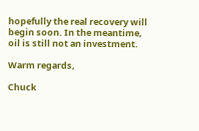hopefully the real recovery will begin soon. In the meantime, oil is still not an investment.

Warm regards,

Chuck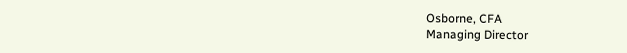Osborne, CFA
Managing Director